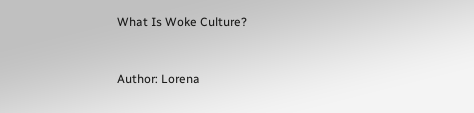What Is Woke Culture?


Author: Lorena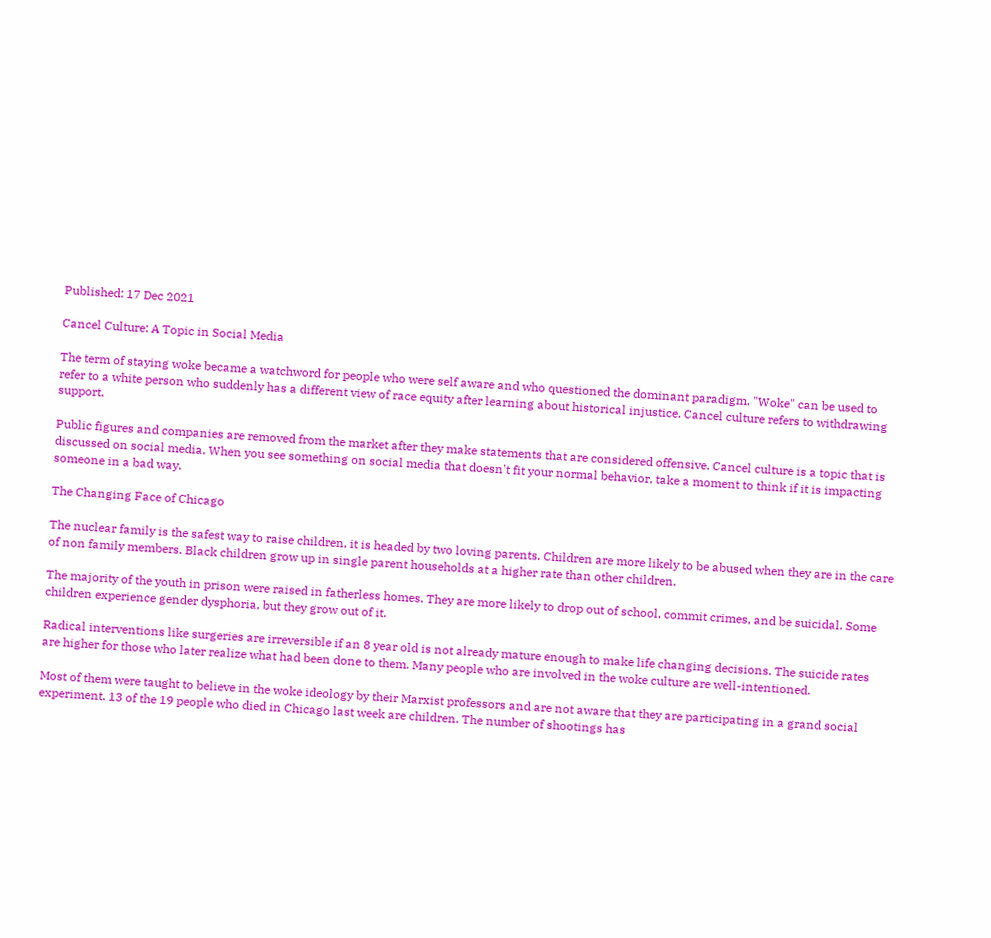Published: 17 Dec 2021

Cancel Culture: A Topic in Social Media

The term of staying woke became a watchword for people who were self aware and who questioned the dominant paradigm. "Woke" can be used to refer to a white person who suddenly has a different view of race equity after learning about historical injustice. Cancel culture refers to withdrawing support.

Public figures and companies are removed from the market after they make statements that are considered offensive. Cancel culture is a topic that is discussed on social media. When you see something on social media that doesn't fit your normal behavior, take a moment to think if it is impacting someone in a bad way.

The Changing Face of Chicago

The nuclear family is the safest way to raise children, it is headed by two loving parents. Children are more likely to be abused when they are in the care of non family members. Black children grow up in single parent households at a higher rate than other children.

The majority of the youth in prison were raised in fatherless homes. They are more likely to drop out of school, commit crimes, and be suicidal. Some children experience gender dysphoria, but they grow out of it.

Radical interventions like surgeries are irreversible if an 8 year old is not already mature enough to make life changing decisions. The suicide rates are higher for those who later realize what had been done to them. Many people who are involved in the woke culture are well-intentioned.

Most of them were taught to believe in the woke ideology by their Marxist professors and are not aware that they are participating in a grand social experiment. 13 of the 19 people who died in Chicago last week are children. The number of shootings has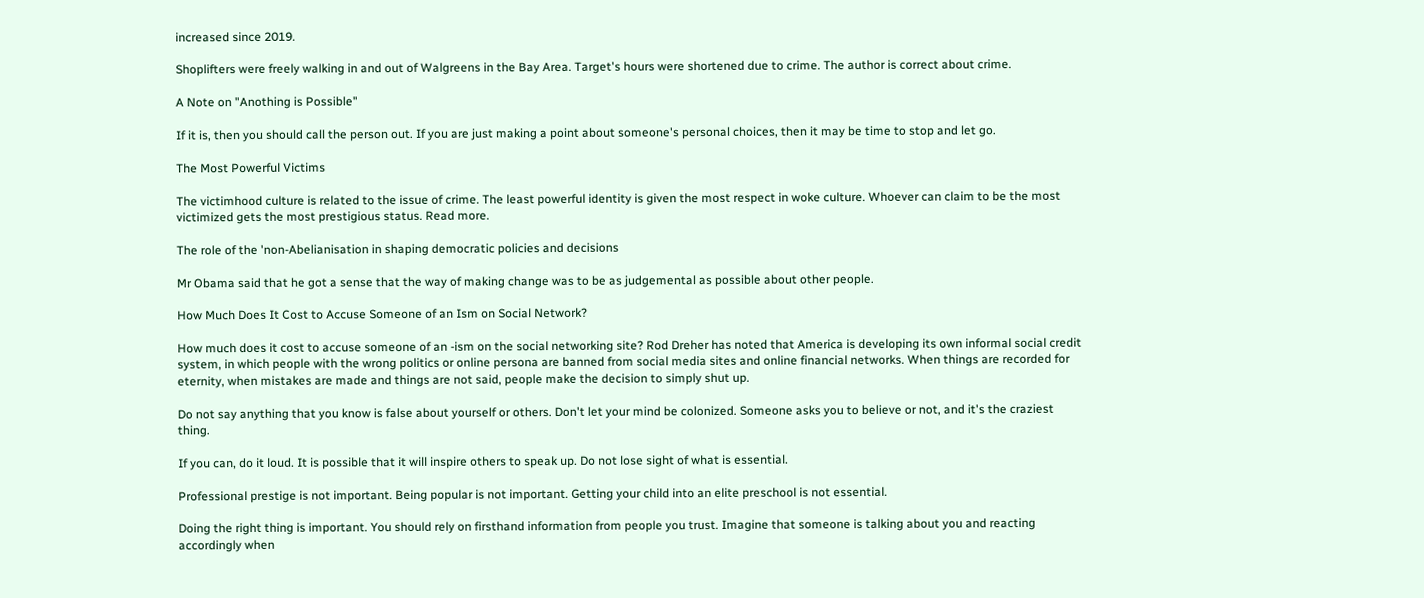increased since 2019.

Shoplifters were freely walking in and out of Walgreens in the Bay Area. Target's hours were shortened due to crime. The author is correct about crime.

A Note on "Anothing is Possible"

If it is, then you should call the person out. If you are just making a point about someone's personal choices, then it may be time to stop and let go.

The Most Powerful Victims

The victimhood culture is related to the issue of crime. The least powerful identity is given the most respect in woke culture. Whoever can claim to be the most victimized gets the most prestigious status. Read more.

The role of the 'non-Abelianisation in shaping democratic policies and decisions

Mr Obama said that he got a sense that the way of making change was to be as judgemental as possible about other people.

How Much Does It Cost to Accuse Someone of an Ism on Social Network?

How much does it cost to accuse someone of an -ism on the social networking site? Rod Dreher has noted that America is developing its own informal social credit system, in which people with the wrong politics or online persona are banned from social media sites and online financial networks. When things are recorded for eternity, when mistakes are made and things are not said, people make the decision to simply shut up.

Do not say anything that you know is false about yourself or others. Don't let your mind be colonized. Someone asks you to believe or not, and it's the craziest thing.

If you can, do it loud. It is possible that it will inspire others to speak up. Do not lose sight of what is essential.

Professional prestige is not important. Being popular is not important. Getting your child into an elite preschool is not essential.

Doing the right thing is important. You should rely on firsthand information from people you trust. Imagine that someone is talking about you and reacting accordingly when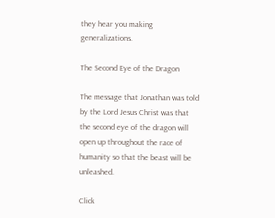they hear you making generalizations.

The Second Eye of the Dragon

The message that Jonathan was told by the Lord Jesus Christ was that the second eye of the dragon will open up throughout the race of humanity so that the beast will be unleashed.

Click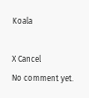Koala

X Cancel
No comment yet.